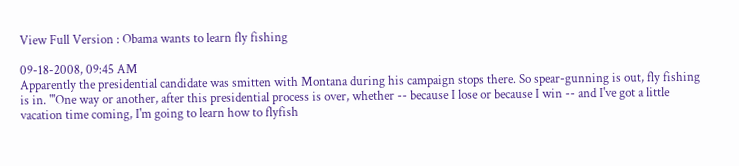View Full Version : Obama wants to learn fly fishing

09-18-2008, 09:45 AM
Apparently the presidential candidate was smitten with Montana during his campaign stops there. So spear-gunning is out, fly fishing is in. "'One way or another, after this presidential process is over, whether -- because I lose or because I win -- and I've got a little vacation time coming, I'm going to learn how to flyfish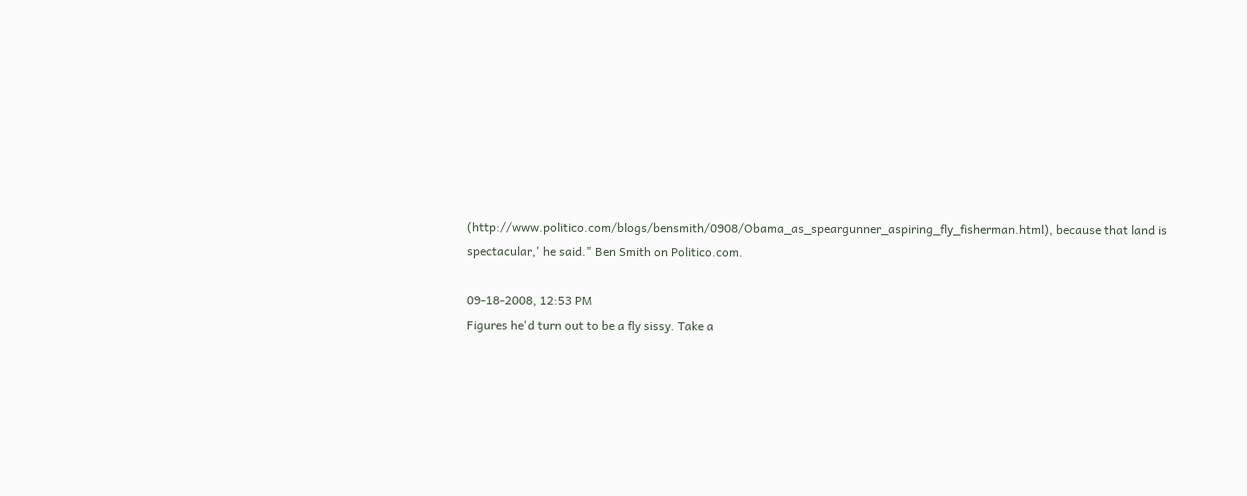(http://www.politico.com/blogs/bensmith/0908/Obama_as_speargunner_aspiring_fly_fisherman.html), because that land is spectacular,' he said." Ben Smith on Politico.com.

09-18-2008, 12:53 PM
Figures he'd turn out to be a fly sissy. Take a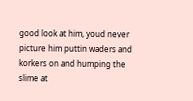good look at him, youd never picture him puttin waders and korkers on and humping the slime at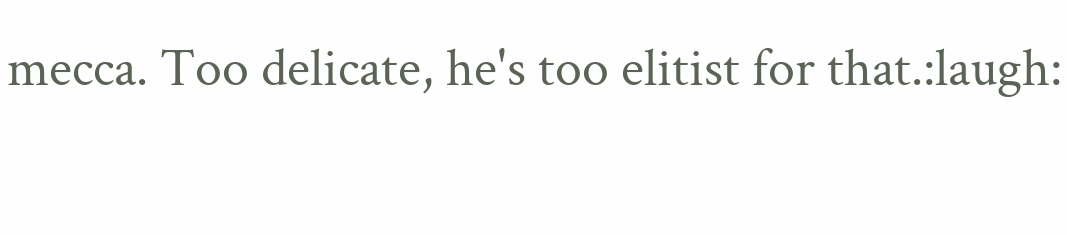mecca. Too delicate, he's too elitist for that.:laugh: